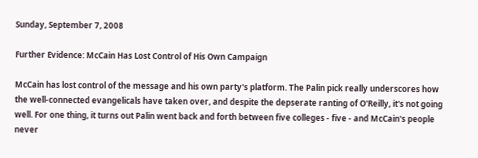Sunday, September 7, 2008

Further Evidence: McCain Has Lost Control of His Own Campaign

McCain has lost control of the message and his own party's platform. The Palin pick really underscores how the well-connected evangelicals have taken over, and despite the depserate ranting of O'Reilly, it's not going well. For one thing, it turns out Palin went back and forth between five colleges - five - and McCain's people never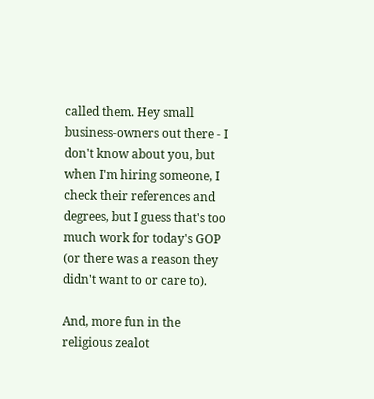called them. Hey small business-owners out there - I don't know about you, but when I'm hiring someone, I check their references and degrees, but I guess that's too much work for today's GOP (or there was a reason they didn't want to or care to).

And, more fun in the religious zealot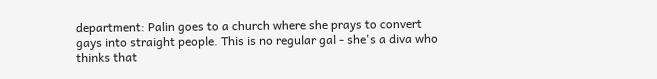department: Palin goes to a church where she prays to convert gays into straight people. This is no regular gal - she's a diva who thinks that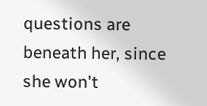questions are beneath her, since she won't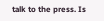talk to the press. Is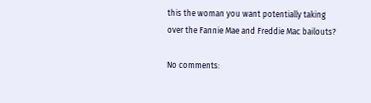this the woman you want potentially taking over the Fannie Mae and Freddie Mac bailouts?

No comments: